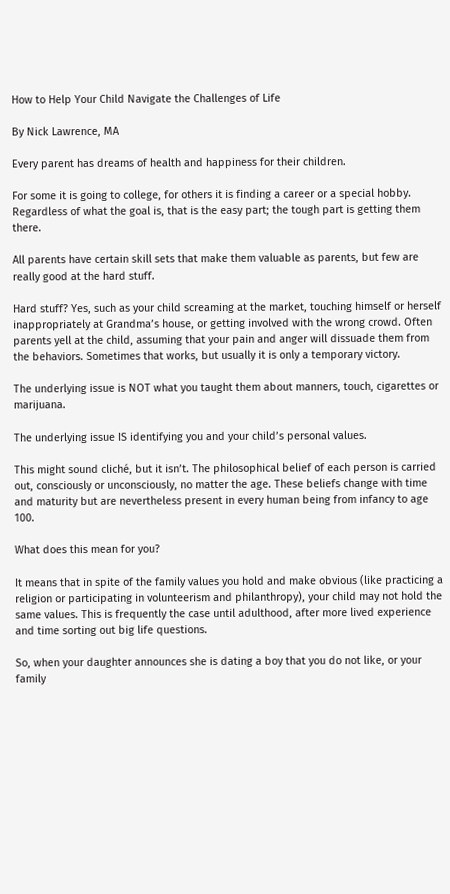How to Help Your Child Navigate the Challenges of Life

By Nick Lawrence, MA

Every parent has dreams of health and happiness for their children.

For some it is going to college, for others it is finding a career or a special hobby. Regardless of what the goal is, that is the easy part; the tough part is getting them there.

All parents have certain skill sets that make them valuable as parents, but few are really good at the hard stuff.

Hard stuff? Yes, such as your child screaming at the market, touching himself or herself inappropriately at Grandma’s house, or getting involved with the wrong crowd. Often parents yell at the child, assuming that your pain and anger will dissuade them from the behaviors. Sometimes that works, but usually it is only a temporary victory.

The underlying issue is NOT what you taught them about manners, touch, cigarettes or marijuana.

The underlying issue IS identifying you and your child’s personal values.

This might sound cliché, but it isn’t. The philosophical belief of each person is carried out, consciously or unconsciously, no matter the age. These beliefs change with time and maturity but are nevertheless present in every human being from infancy to age 100.

What does this mean for you?

It means that in spite of the family values you hold and make obvious (like practicing a religion or participating in volunteerism and philanthropy), your child may not hold the same values. This is frequently the case until adulthood, after more lived experience and time sorting out big life questions.

So, when your daughter announces she is dating a boy that you do not like, or your family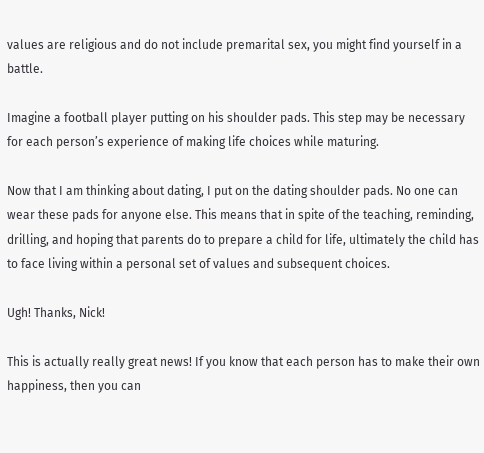values are religious and do not include premarital sex, you might find yourself in a battle.

Imagine a football player putting on his shoulder pads. This step may be necessary for each person’s experience of making life choices while maturing.

Now that I am thinking about dating, I put on the dating shoulder pads. No one can wear these pads for anyone else. This means that in spite of the teaching, reminding, drilling, and hoping that parents do to prepare a child for life, ultimately the child has to face living within a personal set of values and subsequent choices.

Ugh! Thanks, Nick!

This is actually really great news! If you know that each person has to make their own happiness, then you can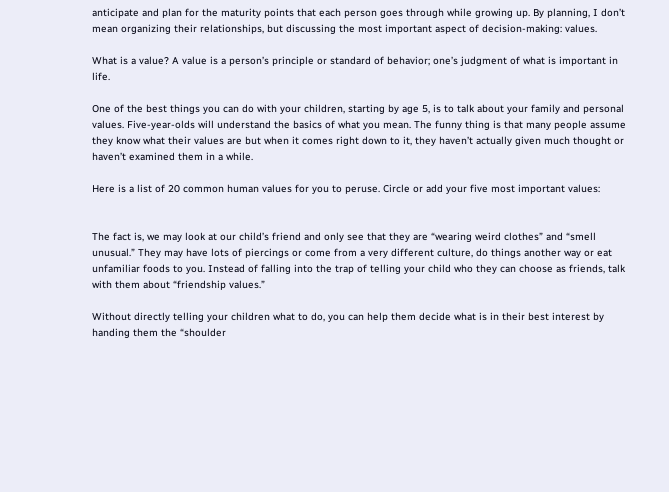anticipate and plan for the maturity points that each person goes through while growing up. By planning, I don’t mean organizing their relationships, but discussing the most important aspect of decision-making: values.

What is a value? A value is a person’s principle or standard of behavior; one’s judgment of what is important in life.

One of the best things you can do with your children, starting by age 5, is to talk about your family and personal values. Five-year-olds will understand the basics of what you mean. The funny thing is that many people assume they know what their values are but when it comes right down to it, they haven’t actually given much thought or haven’t examined them in a while.

Here is a list of 20 common human values for you to peruse. Circle or add your five most important values:


The fact is, we may look at our child’s friend and only see that they are “wearing weird clothes” and “smell unusual.” They may have lots of piercings or come from a very different culture, do things another way or eat unfamiliar foods to you. Instead of falling into the trap of telling your child who they can choose as friends, talk with them about “friendship values.”

Without directly telling your children what to do, you can help them decide what is in their best interest by handing them the “shoulder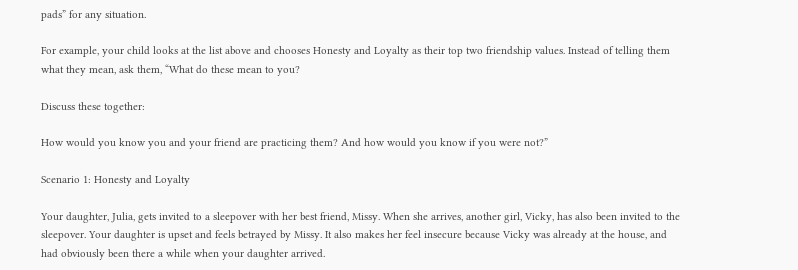pads” for any situation.

For example, your child looks at the list above and chooses Honesty and Loyalty as their top two friendship values. Instead of telling them what they mean, ask them, “What do these mean to you?

Discuss these together:

How would you know you and your friend are practicing them? And how would you know if you were not?”

Scenario 1: Honesty and Loyalty

Your daughter, Julia, gets invited to a sleepover with her best friend, Missy. When she arrives, another girl, Vicky, has also been invited to the sleepover. Your daughter is upset and feels betrayed by Missy. It also makes her feel insecure because Vicky was already at the house, and had obviously been there a while when your daughter arrived.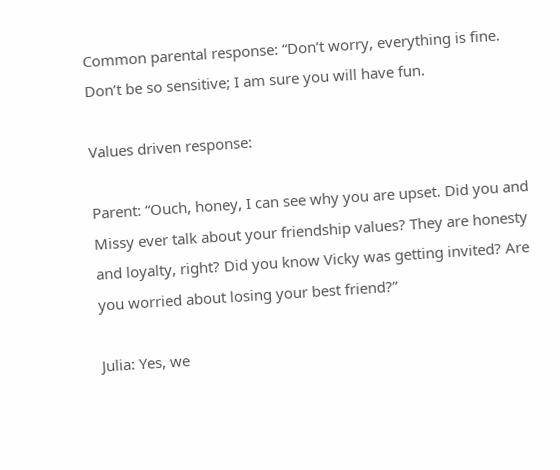Common parental response: “Don’t worry, everything is fine. Don’t be so sensitive; I am sure you will have fun.

Values driven response:

Parent: “Ouch, honey, I can see why you are upset. Did you and Missy ever talk about your friendship values? They are honesty and loyalty, right? Did you know Vicky was getting invited? Are you worried about losing your best friend?”

Julia: Yes, we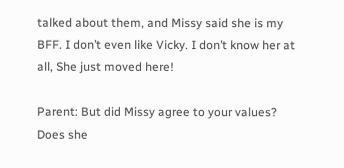talked about them, and Missy said she is my BFF. I don’t even like Vicky. I don’t know her at all, She just moved here!

Parent: But did Missy agree to your values? Does she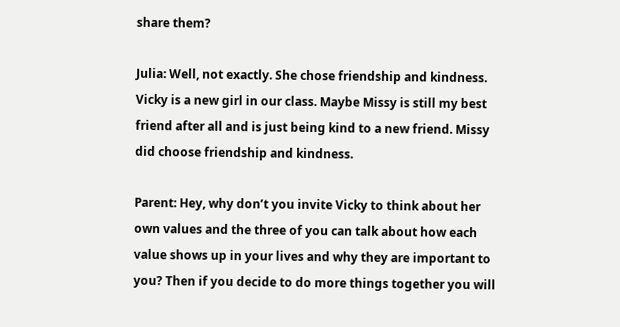share them?

Julia: Well, not exactly. She chose friendship and kindness. Vicky is a new girl in our class. Maybe Missy is still my best friend after all and is just being kind to a new friend. Missy did choose friendship and kindness.

Parent: Hey, why don’t you invite Vicky to think about her own values and the three of you can talk about how each value shows up in your lives and why they are important to you? Then if you decide to do more things together you will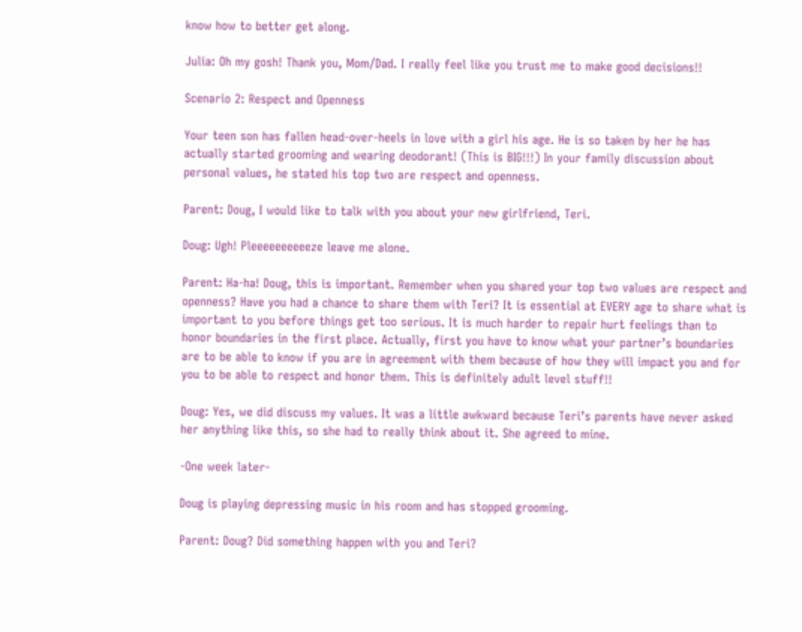know how to better get along.

Julia: Oh my gosh! Thank you, Mom/Dad. I really feel like you trust me to make good decisions!!

Scenario 2: Respect and Openness

Your teen son has fallen head-over-heels in love with a girl his age. He is so taken by her he has actually started grooming and wearing deodorant! (This is BIG!!!) In your family discussion about personal values, he stated his top two are respect and openness.

Parent: Doug, I would like to talk with you about your new girlfriend, Teri.

Doug: Ugh! Pleeeeeeeeeeze leave me alone.

Parent: Ha-ha! Doug, this is important. Remember when you shared your top two values are respect and openness? Have you had a chance to share them with Teri? It is essential at EVERY age to share what is important to you before things get too serious. It is much harder to repair hurt feelings than to honor boundaries in the first place. Actually, first you have to know what your partner’s boundaries are to be able to know if you are in agreement with them because of how they will impact you and for you to be able to respect and honor them. This is definitely adult level stuff!!

Doug: Yes, we did discuss my values. It was a little awkward because Teri’s parents have never asked her anything like this, so she had to really think about it. She agreed to mine.

-One week later-

Doug is playing depressing music in his room and has stopped grooming.

Parent: Doug? Did something happen with you and Teri?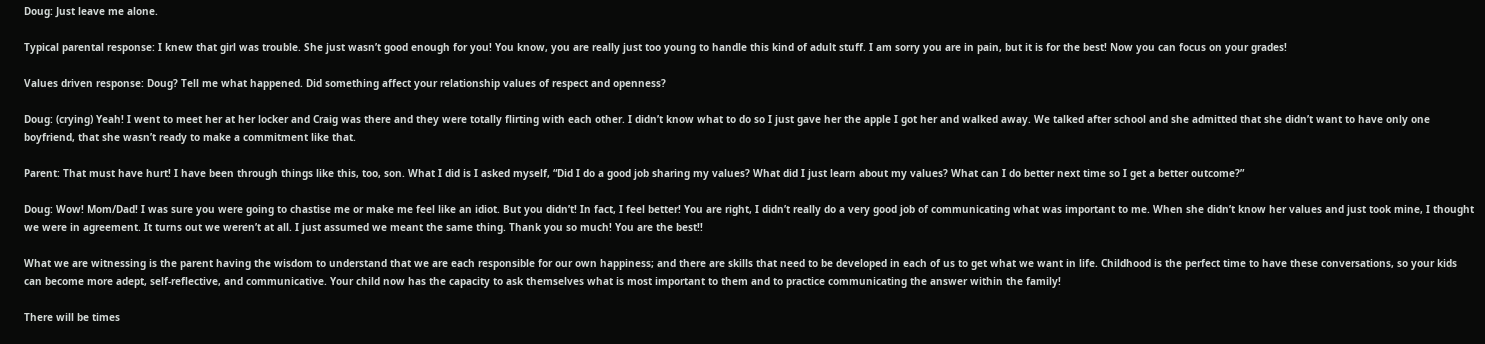Doug: Just leave me alone.

Typical parental response: I knew that girl was trouble. She just wasn’t good enough for you! You know, you are really just too young to handle this kind of adult stuff. I am sorry you are in pain, but it is for the best! Now you can focus on your grades!

Values driven response: Doug? Tell me what happened. Did something affect your relationship values of respect and openness?

Doug: (crying) Yeah! I went to meet her at her locker and Craig was there and they were totally flirting with each other. I didn’t know what to do so I just gave her the apple I got her and walked away. We talked after school and she admitted that she didn’t want to have only one boyfriend, that she wasn’t ready to make a commitment like that.

Parent: That must have hurt! I have been through things like this, too, son. What I did is I asked myself, “Did I do a good job sharing my values? What did I just learn about my values? What can I do better next time so I get a better outcome?”

Doug: Wow! Mom/Dad! I was sure you were going to chastise me or make me feel like an idiot. But you didn’t! In fact, I feel better! You are right, I didn’t really do a very good job of communicating what was important to me. When she didn’t know her values and just took mine, I thought we were in agreement. It turns out we weren’t at all. I just assumed we meant the same thing. Thank you so much! You are the best!!

What we are witnessing is the parent having the wisdom to understand that we are each responsible for our own happiness; and there are skills that need to be developed in each of us to get what we want in life. Childhood is the perfect time to have these conversations, so your kids can become more adept, self-reflective, and communicative. Your child now has the capacity to ask themselves what is most important to them and to practice communicating the answer within the family!

There will be times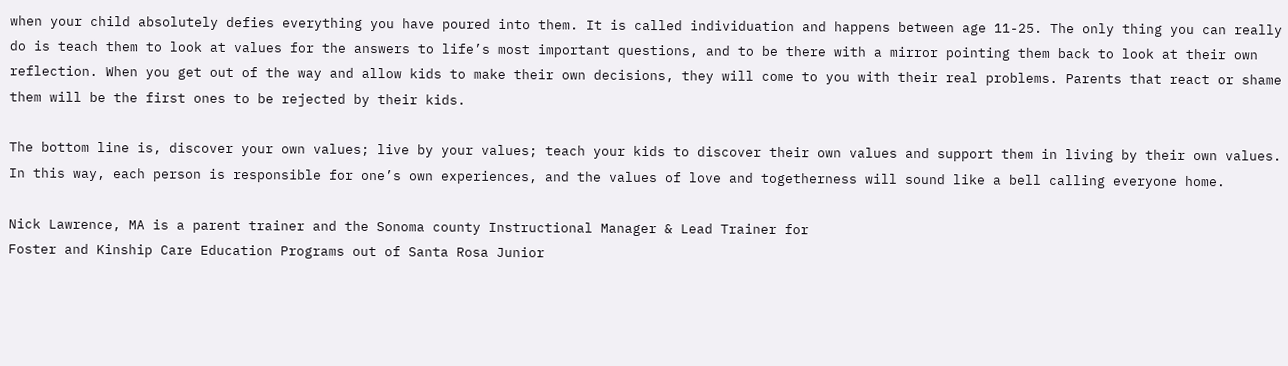when your child absolutely defies everything you have poured into them. It is called individuation and happens between age 11-25. The only thing you can really do is teach them to look at values for the answers to life’s most important questions, and to be there with a mirror pointing them back to look at their own reflection. When you get out of the way and allow kids to make their own decisions, they will come to you with their real problems. Parents that react or shame them will be the first ones to be rejected by their kids.

The bottom line is, discover your own values; live by your values; teach your kids to discover their own values and support them in living by their own values. In this way, each person is responsible for one’s own experiences, and the values of love and togetherness will sound like a bell calling everyone home.

Nick Lawrence, MA is a parent trainer and the Sonoma county Instructional Manager & Lead Trainer for
Foster and Kinship Care Education Programs out of Santa Rosa Junior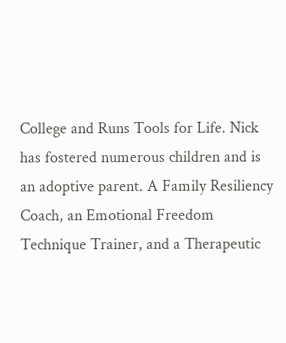College and Runs Tools for Life. Nick has fostered numerous children and is an adoptive parent. A Family Resiliency Coach, an Emotional Freedom Technique Trainer, and a Therapeutic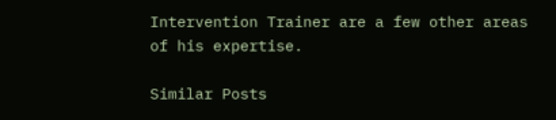Intervention Trainer are a few other areas of his expertise.

Similar Posts